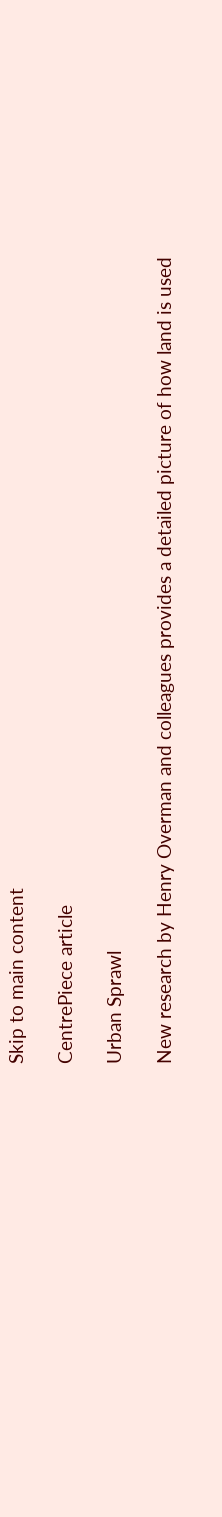Skip to main content

CentrePiece article

Urban Sprawl

New research by Henry Overman and colleagues provides a detailed picture of how land is used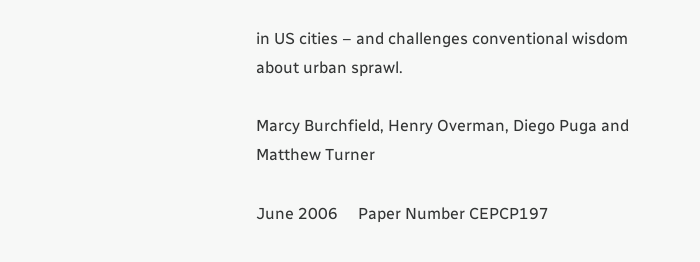in US cities – and challenges conventional wisdom about urban sprawl.

Marcy Burchfield, Henry Overman, Diego Puga and Matthew Turner

June 2006     Paper Number CEPCP197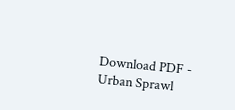Download PDF - Urban Sprawl